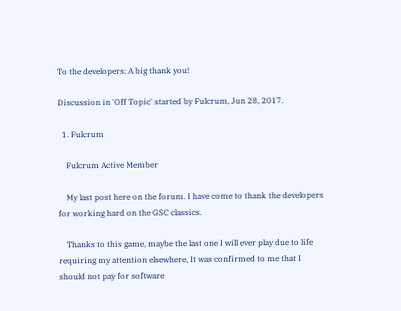To the developers: A big thank you!

Discussion in 'Off Topic' started by Fulcrum, Jun 28, 2017.

  1. Fulcrum

    Fulcrum Active Member

    My last post here on the forum. I have come to thank the developers for working hard on the GSC classics.

    Thanks to this game, maybe the last one I will ever play due to life requiring my attention elsewhere, It was confirmed to me that I should not pay for software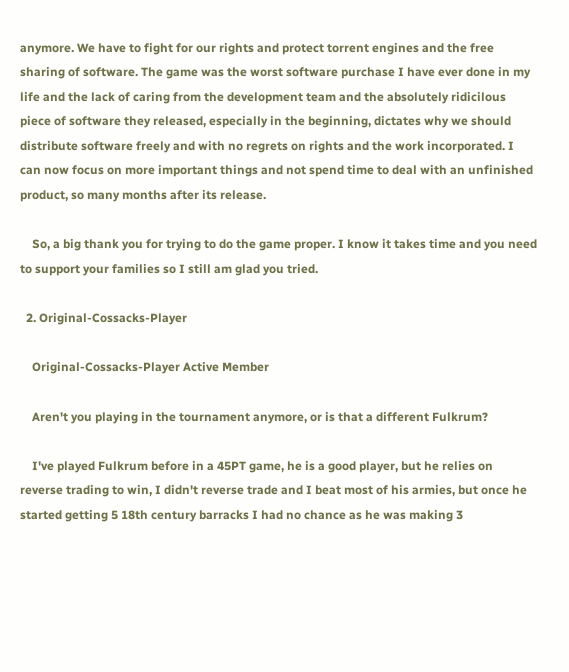anymore. We have to fight for our rights and protect torrent engines and the free sharing of software. The game was the worst software purchase I have ever done in my life and the lack of caring from the development team and the absolutely ridicilous piece of software they released, especially in the beginning, dictates why we should distribute software freely and with no regrets on rights and the work incorporated. I can now focus on more important things and not spend time to deal with an unfinished product, so many months after its release.

    So, a big thank you for trying to do the game proper. I know it takes time and you need to support your families so I still am glad you tried.

  2. Original-Cossacks-Player

    Original-Cossacks-Player Active Member

    Aren't you playing in the tournament anymore, or is that a different Fulkrum?

    I've played Fulkrum before in a 45PT game, he is a good player, but he relies on reverse trading to win, I didn't reverse trade and I beat most of his armies, but once he started getting 5 18th century barracks I had no chance as he was making 3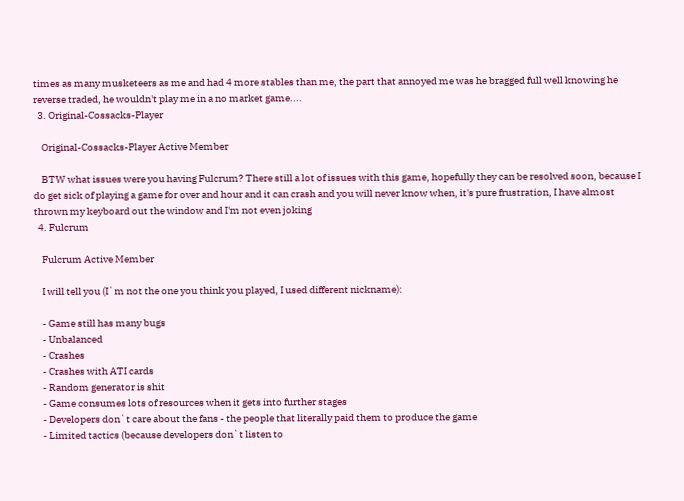times as many musketeers as me and had 4 more stables than me, the part that annoyed me was he bragged full well knowing he reverse traded, he wouldn't play me in a no market game....
  3. Original-Cossacks-Player

    Original-Cossacks-Player Active Member

    BTW what issues were you having Fulcrum? There still a lot of issues with this game, hopefully they can be resolved soon, because I do get sick of playing a game for over and hour and it can crash and you will never know when, it's pure frustration, I have almost thrown my keyboard out the window and I'm not even joking
  4. Fulcrum

    Fulcrum Active Member

    I will tell you (I`m not the one you think you played, I used different nickname):

    - Game still has many bugs
    - Unbalanced
    - Crashes
    - Crashes with ATI cards
    - Random generator is shit
    - Game consumes lots of resources when it gets into further stages
    - Developers don`t care about the fans - the people that literally paid them to produce the game
    - Limited tactics (because developers don`t listen to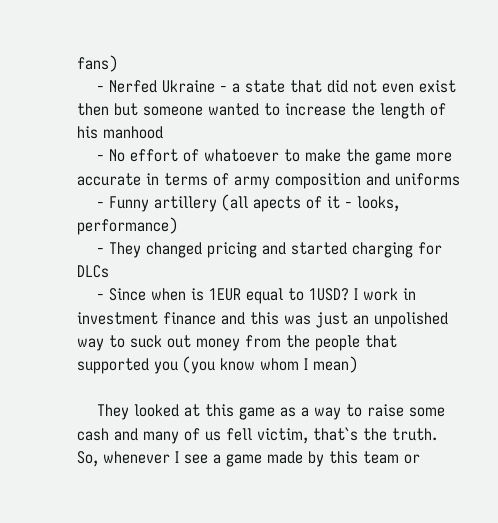fans)
    - Nerfed Ukraine - a state that did not even exist then but someone wanted to increase the length of his manhood
    - No effort of whatoever to make the game more accurate in terms of army composition and uniforms
    - Funny artillery (all apects of it - looks, performance)
    - They changed pricing and started charging for DLCs
    - Since when is 1EUR equal to 1USD? I work in investment finance and this was just an unpolished way to suck out money from the people that supported you (you know whom I mean)

    They looked at this game as a way to raise some cash and many of us fell victim, that`s the truth. So, whenever I see a game made by this team or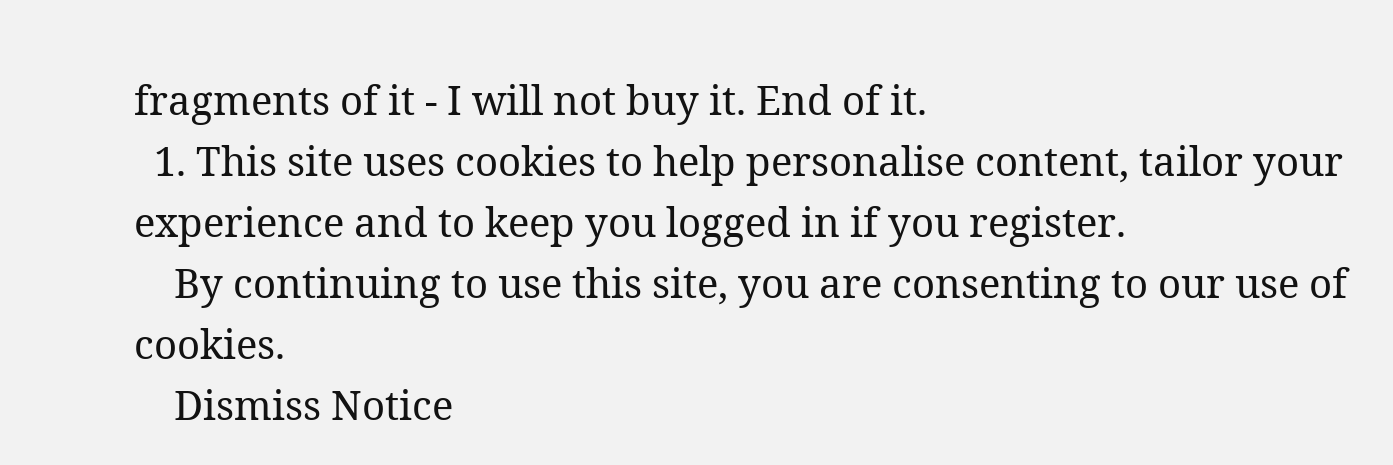fragments of it - I will not buy it. End of it.
  1. This site uses cookies to help personalise content, tailor your experience and to keep you logged in if you register.
    By continuing to use this site, you are consenting to our use of cookies.
    Dismiss Notice